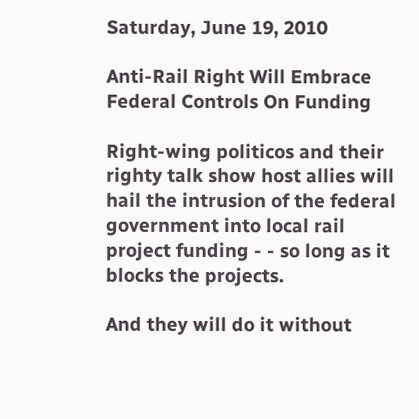Saturday, June 19, 2010

Anti-Rail Right Will Embrace Federal Controls On Funding

Right-wing politicos and their righty talk show host allies will hail the intrusion of the federal government into local rail project funding - - so long as it blocks the projects.

And they will do it without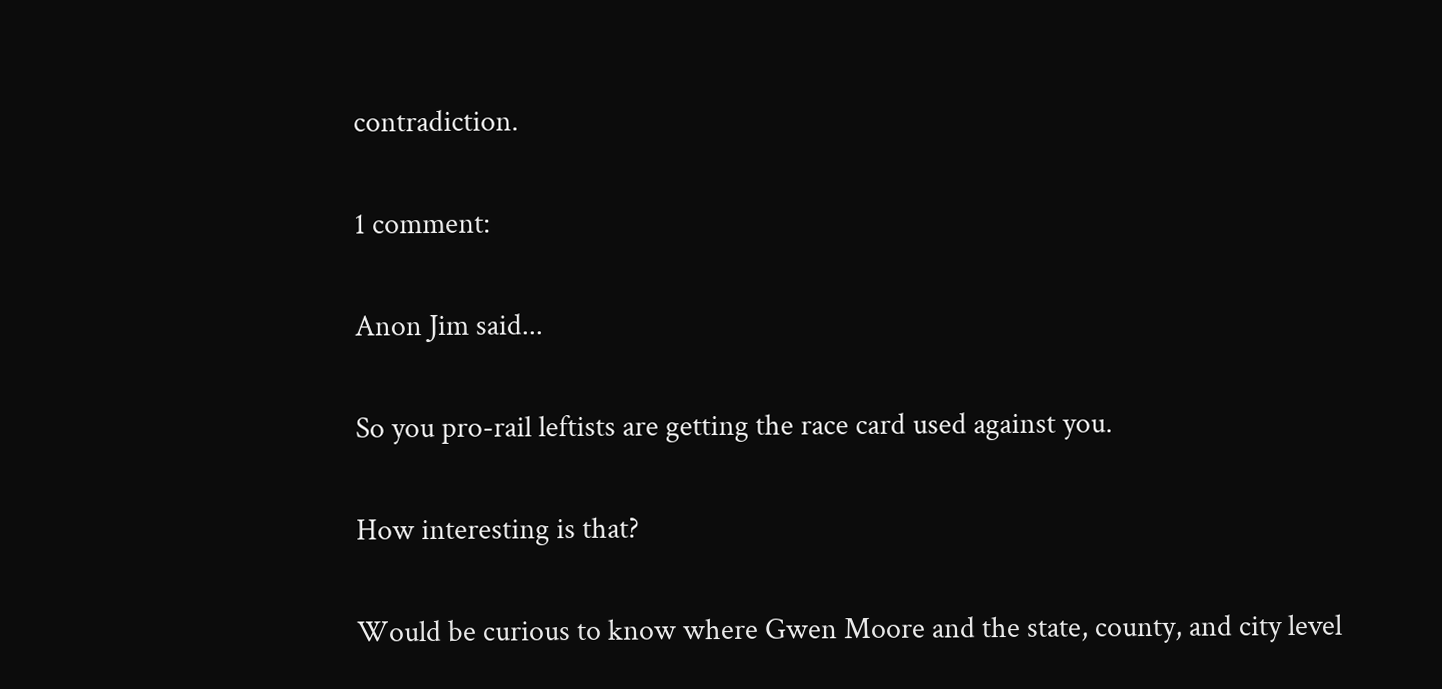contradiction.

1 comment:

Anon Jim said...

So you pro-rail leftists are getting the race card used against you.

How interesting is that?

Would be curious to know where Gwen Moore and the state, county, and city level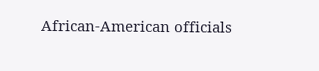African-American officials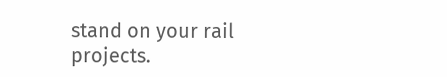stand on your rail projects.